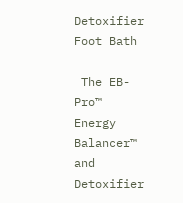Detoxifier Foot Bath

 The EB-Pro™ Energy Balancer™ and Detoxifier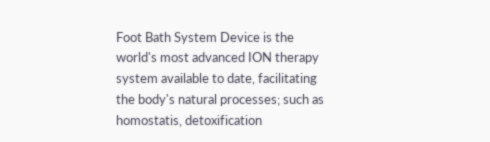Foot Bath System Device is the world's most advanced ION therapy system available to date, facilitating the body's natural processes; such as homostatis, detoxification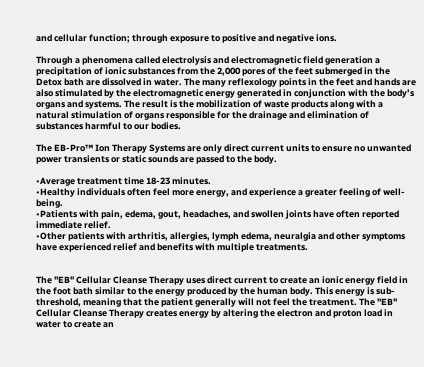and cellular function; through exposure to positive and negative ions.

Through a phenomena called electrolysis and electromagnetic field generation a precipitation of ionic substances from the 2,000 pores of the feet submerged in the Detox bath are dissolved in water. The many reflexology points in the feet and hands are also stimulated by the electromagnetic energy generated in conjunction with the body’s organs and systems. The result is the mobilization of waste products along with a natural stimulation of organs responsible for the drainage and elimination of substances harmful to our bodies.

The EB-Pro™ Ion Therapy Systems are only direct current units to ensure no unwanted power transients or static sounds are passed to the body.

•Average treatment time 18-23 minutes.
•Healthy individuals often feel more energy, and experience a greater feeling of well-being.
•Patients with pain, edema, gout, headaches, and swollen joints have often reported immediate relief.
•Other patients with arthritis, allergies, lymph edema, neuralgia and other symptoms have experienced relief and benefits with multiple treatments.


The "EB" Cellular Cleanse Therapy uses direct current to create an ionic energy field in the foot bath similar to the energy produced by the human body. This energy is sub-threshold, meaning that the patient generally will not feel the treatment. The "EB" Cellular Cleanse Therapy creates energy by altering the electron and proton load in water to create an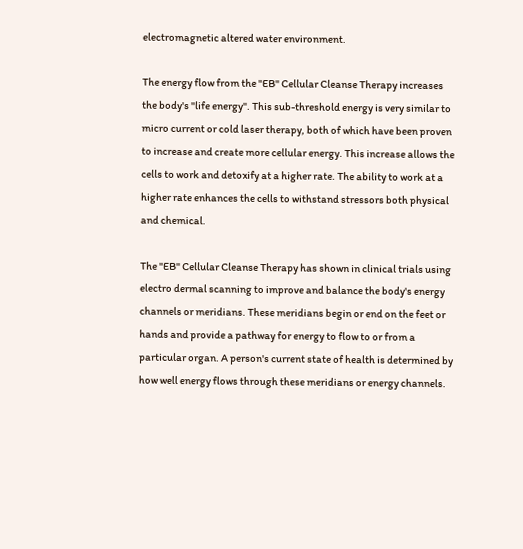electromagnetic altered water environment.

The energy flow from the "EB" Cellular Cleanse Therapy increases the body's "life energy". This sub-threshold energy is very similar to micro current or cold laser therapy, both of which have been proven to increase and create more cellular energy. This increase allows the cells to work and detoxify at a higher rate. The ability to work at a higher rate enhances the cells to withstand stressors both physical and chemical.

The "EB" Cellular Cleanse Therapy has shown in clinical trials using electro dermal scanning to improve and balance the body's energy channels or meridians. These meridians begin or end on the feet or hands and provide a pathway for energy to flow to or from a particular organ. A person's current state of health is determined by how well energy flows through these meridians or energy channels.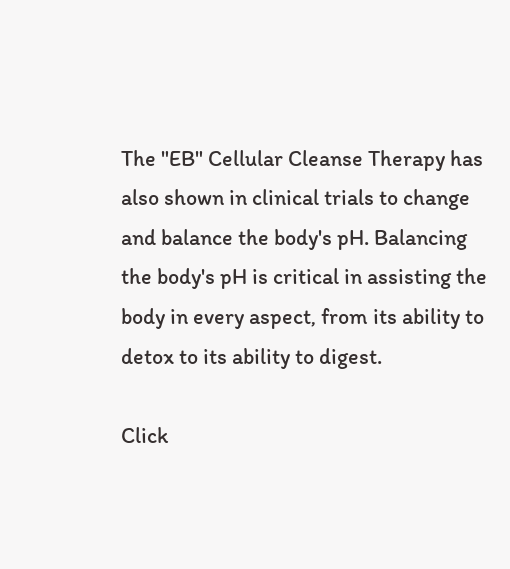The "EB" Cellular Cleanse Therapy has also shown in clinical trials to change and balance the body's pH. Balancing the body's pH is critical in assisting the body in every aspect, from its ability to detox to its ability to digest.

Click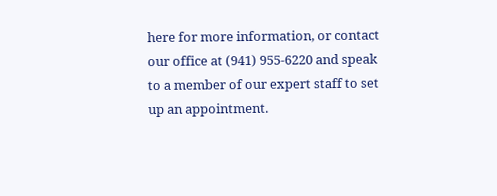here for more information, or contact our office at (941) 955-6220 and speak to a member of our expert staff to set up an appointment.